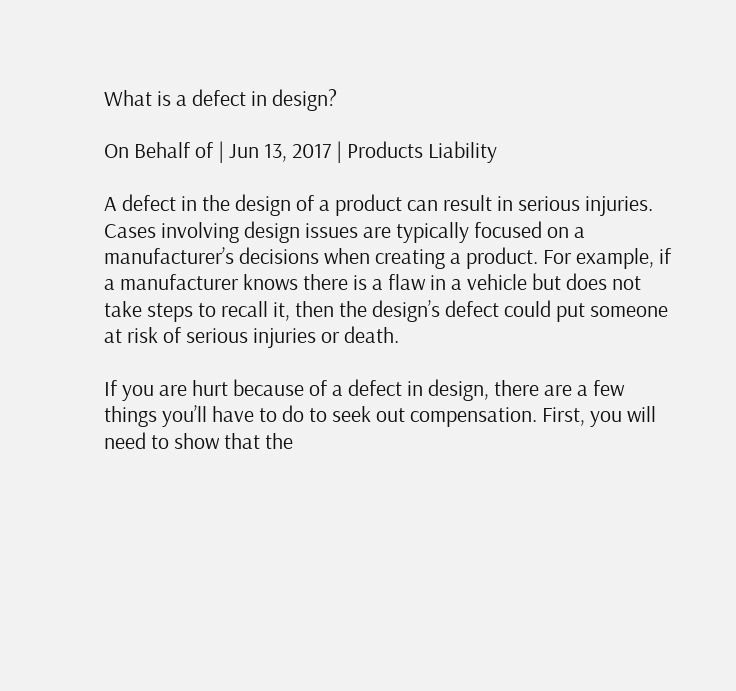What is a defect in design?

On Behalf of | Jun 13, 2017 | Products Liability

A defect in the design of a product can result in serious injuries. Cases involving design issues are typically focused on a manufacturer’s decisions when creating a product. For example, if a manufacturer knows there is a flaw in a vehicle but does not take steps to recall it, then the design’s defect could put someone at risk of serious injuries or death.

If you are hurt because of a defect in design, there are a few things you’ll have to do to seek out compensation. First, you will need to show that the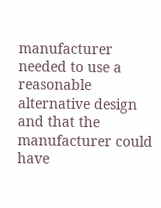manufacturer needed to use a reasonable alternative design and that the manufacturer could have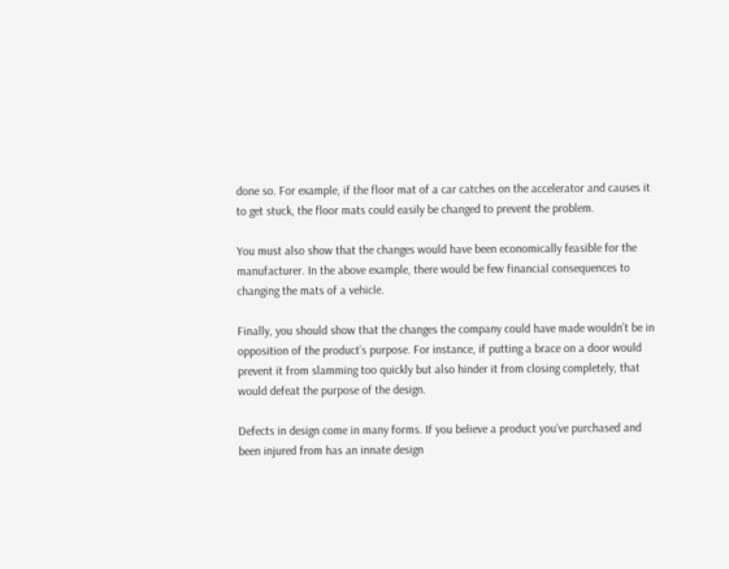done so. For example, if the floor mat of a car catches on the accelerator and causes it to get stuck, the floor mats could easily be changed to prevent the problem.

You must also show that the changes would have been economically feasible for the manufacturer. In the above example, there would be few financial consequences to changing the mats of a vehicle.

Finally, you should show that the changes the company could have made wouldn’t be in opposition of the product’s purpose. For instance, if putting a brace on a door would prevent it from slamming too quickly but also hinder it from closing completely, that would defeat the purpose of the design.

Defects in design come in many forms. If you believe a product you’ve purchased and been injured from has an innate design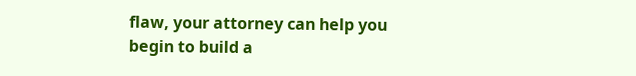flaw, your attorney can help you begin to build a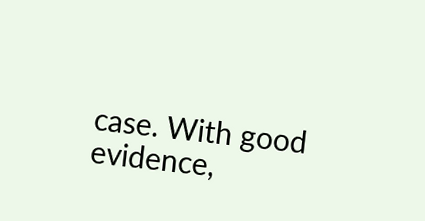case. With good evidence,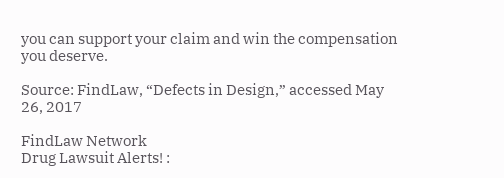you can support your claim and win the compensation you deserve.

Source: FindLaw, “Defects in Design,” accessed May 26, 2017

FindLaw Network
Drug Lawsuit Alerts! :